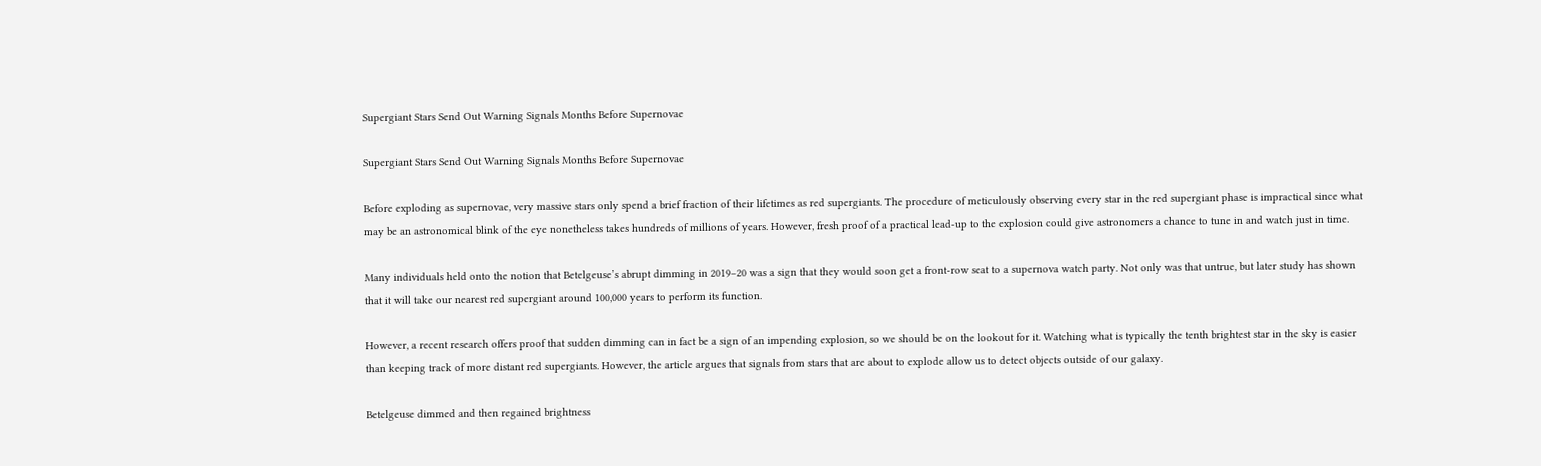Supergiant Stars Send Out Warning Signals Months Before Supernovae

Supergiant Stars Send Out Warning Signals Months Before Supernovae

Before exploding as supernovae, very massive stars only spend a brief fraction of their lifetimes as red supergiants. The procedure of meticulously observing every star in the red supergiant phase is impractical since what may be an astronomical blink of the eye nonetheless takes hundreds of millions of years. However, fresh proof of a practical lead-up to the explosion could give astronomers a chance to tune in and watch just in time.

Many individuals held onto the notion that Betelgeuse’s abrupt dimming in 2019–20 was a sign that they would soon get a front-row seat to a supernova watch party. Not only was that untrue, but later study has shown that it will take our nearest red supergiant around 100,000 years to perform its function.

However, a recent research offers proof that sudden dimming can in fact be a sign of an impending explosion, so we should be on the lookout for it. Watching what is typically the tenth brightest star in the sky is easier than keeping track of more distant red supergiants. However, the article argues that signals from stars that are about to explode allow us to detect objects outside of our galaxy.

Betelgeuse dimmed and then regained brightness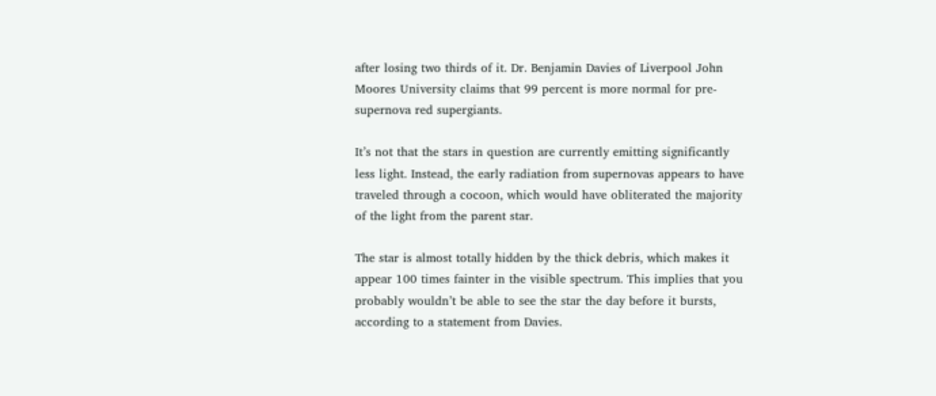after losing two thirds of it. Dr. Benjamin Davies of Liverpool John Moores University claims that 99 percent is more normal for pre-supernova red supergiants.

It’s not that the stars in question are currently emitting significantly less light. Instead, the early radiation from supernovas appears to have traveled through a cocoon, which would have obliterated the majority of the light from the parent star.

The star is almost totally hidden by the thick debris, which makes it appear 100 times fainter in the visible spectrum. This implies that you probably wouldn’t be able to see the star the day before it bursts, according to a statement from Davies.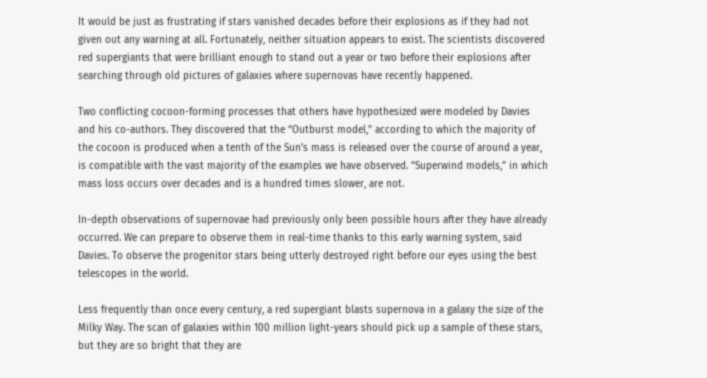It would be just as frustrating if stars vanished decades before their explosions as if they had not given out any warning at all. Fortunately, neither situation appears to exist. The scientists discovered red supergiants that were brilliant enough to stand out a year or two before their explosions after searching through old pictures of galaxies where supernovas have recently happened.

Two conflicting cocoon-forming processes that others have hypothesized were modeled by Davies and his co-authors. They discovered that the “Outburst model,” according to which the majority of the cocoon is produced when a tenth of the Sun’s mass is released over the course of around a year, is compatible with the vast majority of the examples we have observed. “Superwind models,” in which mass loss occurs over decades and is a hundred times slower, are not.

In-depth observations of supernovae had previously only been possible hours after they have already occurred. We can prepare to observe them in real-time thanks to this early warning system, said Davies. To observe the progenitor stars being utterly destroyed right before our eyes using the best telescopes in the world.

Less frequently than once every century, a red supergiant blasts supernova in a galaxy the size of the Milky Way. The scan of galaxies within 100 million light-years should pick up a sample of these stars, but they are so bright that they are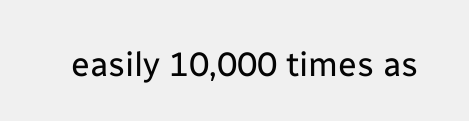easily 10,000 times as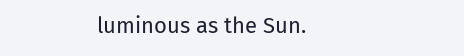luminous as the Sun.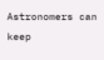Astronomers can keep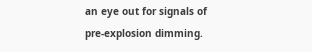an eye out for signals of pre-explosion dimming.